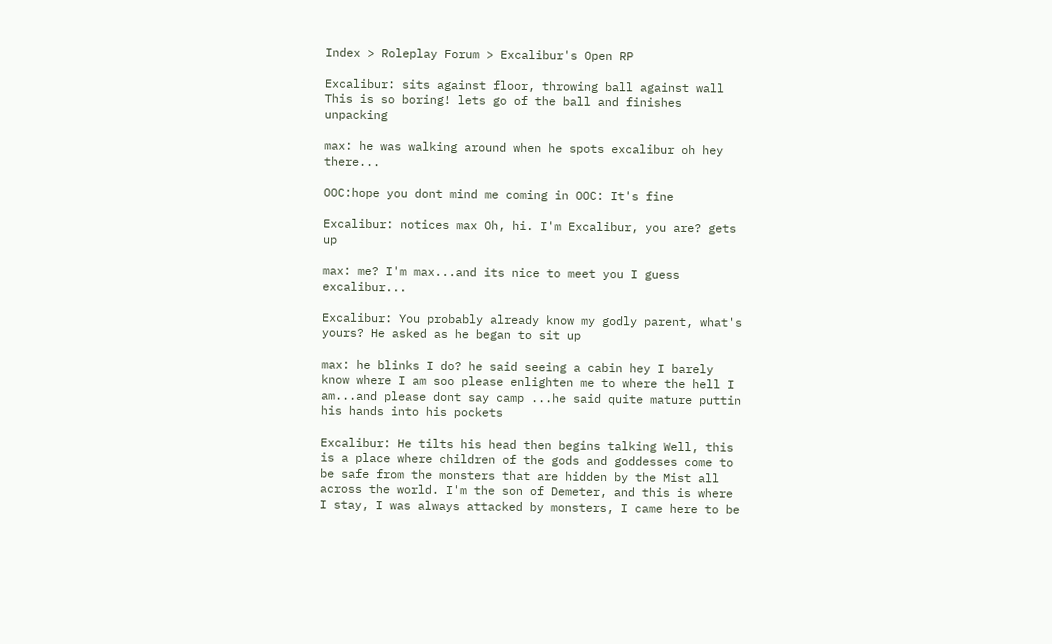Index > Roleplay Forum > Excalibur's Open RP

Excalibur: sits against floor, throwing ball against wall This is so boring! lets go of the ball and finishes unpacking

max: he was walking around when he spots excalibur oh hey there...

OOC:hope you dont mind me coming in OOC: It's fine

Excalibur: notices max Oh, hi. I'm Excalibur, you are? gets up

max: me? I'm max...and its nice to meet you I guess excalibur...

Excalibur: You probably already know my godly parent, what's yours? He asked as he began to sit up

max: he blinks I do? he said seeing a cabin hey I barely know where I am soo please enlighten me to where the hell I am...and please dont say camp ...he said quite mature puttin his hands into his pockets

Excalibur: He tilts his head then begins talking Well, this is a place where children of the gods and goddesses come to be safe from the monsters that are hidden by the Mist all across the world. I'm the son of Demeter, and this is where I stay, I was always attacked by monsters, I came here to be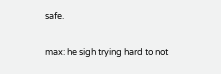safe.

max: he sigh trying hard to not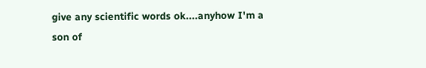give any scientific words ok....anyhow I'm a son of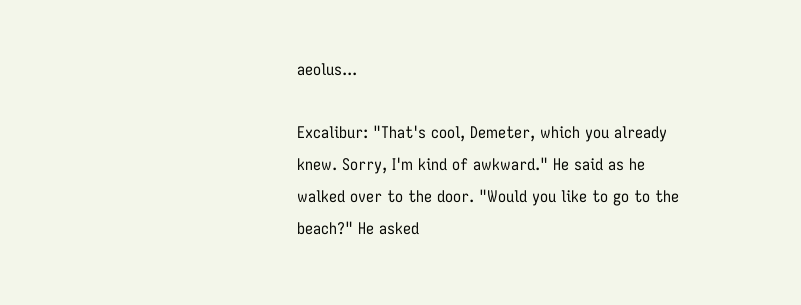aeolus...

Excalibur: "That's cool, Demeter, which you already knew. Sorry, I'm kind of awkward." He said as he walked over to the door. "Would you like to go to the beach?" He asked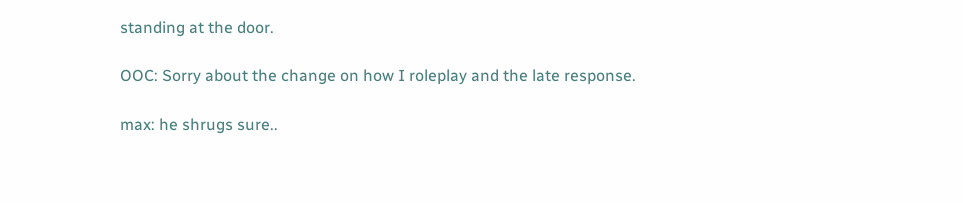standing at the door.

OOC: Sorry about the change on how I roleplay and the late response.

max: he shrugs sure..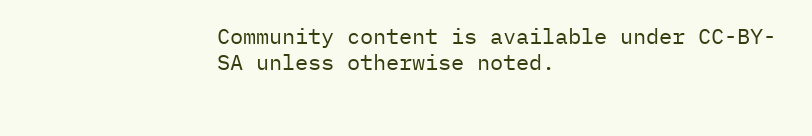Community content is available under CC-BY-SA unless otherwise noted.